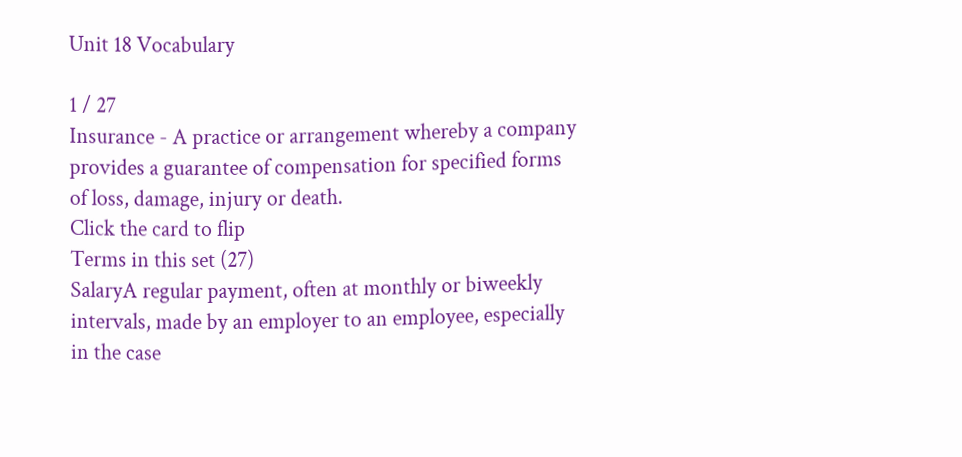Unit 18 Vocabulary

1 / 27
Insurance - A practice or arrangement whereby a company provides a guarantee of compensation for specified forms of loss, damage, injury or death.
Click the card to flip
Terms in this set (27)
SalaryA regular payment, often at monthly or biweekly intervals, made by an employer to an employee, especially in the case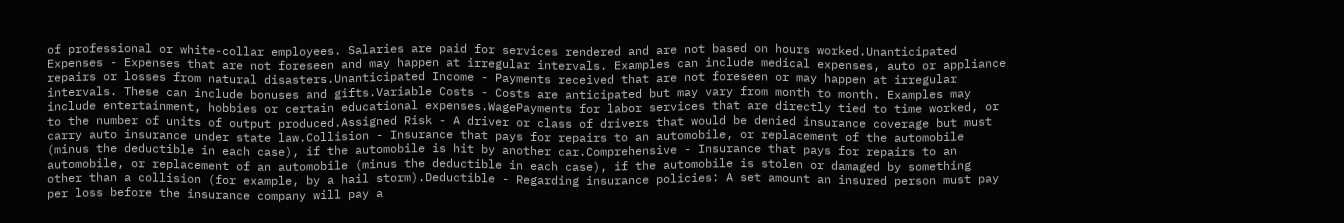of professional or white-collar employees. Salaries are paid for services rendered and are not based on hours worked.Unanticipated Expenses - Expenses that are not foreseen and may happen at irregular intervals. Examples can include medical expenses, auto or appliance repairs or losses from natural disasters.Unanticipated Income - Payments received that are not foreseen or may happen at irregular intervals. These can include bonuses and gifts.Variable Costs - Costs are anticipated but may vary from month to month. Examples may include entertainment, hobbies or certain educational expenses.WagePayments for labor services that are directly tied to time worked, or to the number of units of output produced.Assigned Risk - A driver or class of drivers that would be denied insurance coverage but must carry auto insurance under state law.Collision - Insurance that pays for repairs to an automobile, or replacement of the automobile (minus the deductible in each case), if the automobile is hit by another car.Comprehensive - Insurance that pays for repairs to an automobile, or replacement of an automobile (minus the deductible in each case), if the automobile is stolen or damaged by something other than a collision (for example, by a hail storm).Deductible - Regarding insurance policies: A set amount an insured person must pay per loss before the insurance company will pay a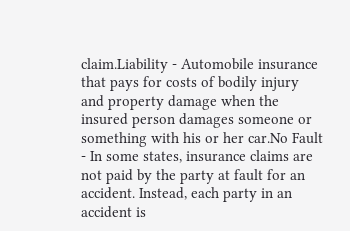claim.Liability - Automobile insurance that pays for costs of bodily injury and property damage when the insured person damages someone or something with his or her car.No Fault - In some states, insurance claims are not paid by the party at fault for an accident. Instead, each party in an accident is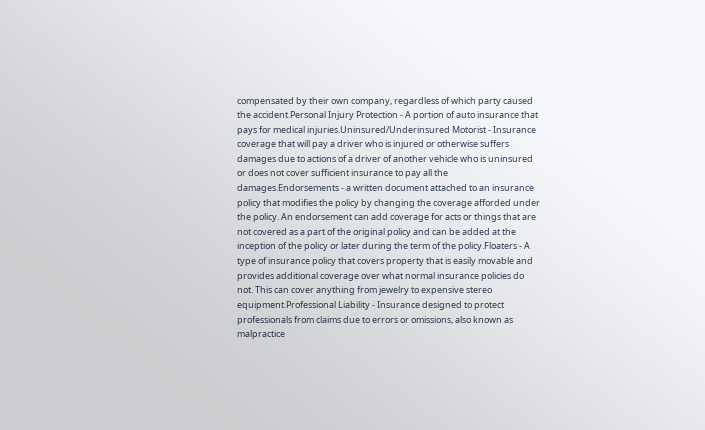compensated by their own company, regardless of which party caused the accident.Personal Injury Protection - A portion of auto insurance that pays for medical injuries.Uninsured/Underinsured Motorist - Insurance coverage that will pay a driver who is injured or otherwise suffers damages due to actions of a driver of another vehicle who is uninsured or does not cover sufficient insurance to pay all the damages.Endorsements - a written document attached to an insurance policy that modifies the policy by changing the coverage afforded under the policy. An endorsement can add coverage for acts or things that are not covered as a part of the original policy and can be added at the inception of the policy or later during the term of the policy.Floaters - A type of insurance policy that covers property that is easily movable and provides additional coverage over what normal insurance policies do not. This can cover anything from jewelry to expensive stereo equipment.Professional Liability - Insurance designed to protect professionals from claims due to errors or omissions, also known as malpractice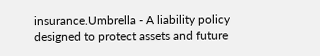insurance.Umbrella - A liability policy designed to protect assets and future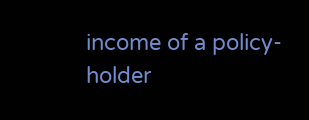income of a policy-holder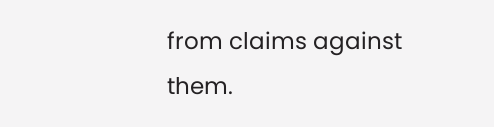from claims against them.